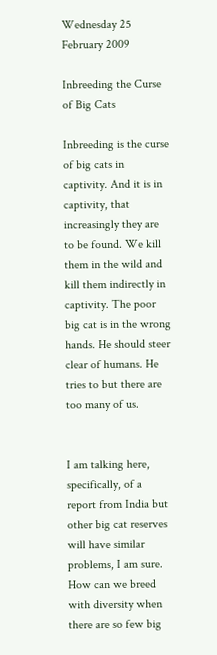Wednesday 25 February 2009

Inbreeding the Curse of Big Cats

Inbreeding is the curse of big cats in captivity. And it is in captivity, that increasingly they are to be found. We kill them in the wild and kill them indirectly in captivity. The poor big cat is in the wrong hands. He should steer clear of humans. He tries to but there are too many of us.


I am talking here, specifically, of a report from India but other big cat reserves will have similar problems, I am sure. How can we breed with diversity when there are so few big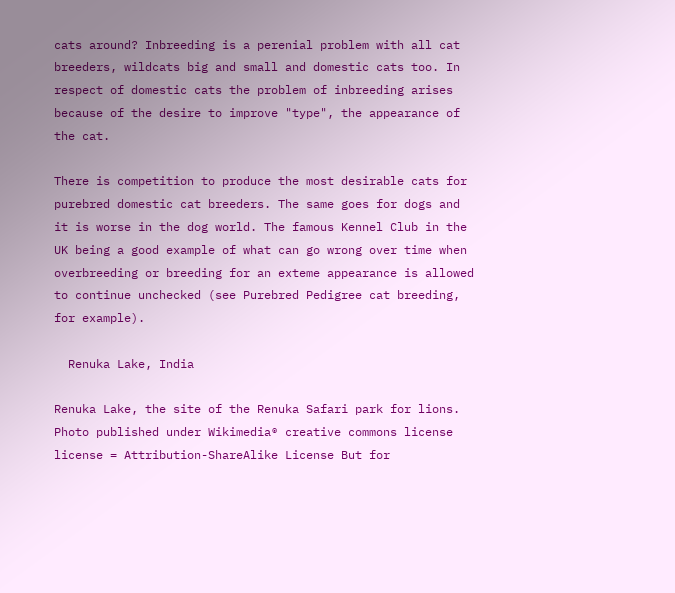cats around? Inbreeding is a perenial problem with all cat breeders, wildcats big and small and domestic cats too. In respect of domestic cats the problem of inbreeding arises because of the desire to improve "type", the appearance of the cat.

There is competition to produce the most desirable cats for purebred domestic cat breeders. The same goes for dogs and it is worse in the dog world. The famous Kennel Club in the UK being a good example of what can go wrong over time when overbreeding or breeding for an exteme appearance is allowed to continue unchecked (see Purebred Pedigree cat breeding, for example).

  Renuka Lake, India

Renuka Lake, the site of the Renuka Safari park for lions. Photo published under Wikimedia® creative commons license license = Attribution-ShareAlike License But for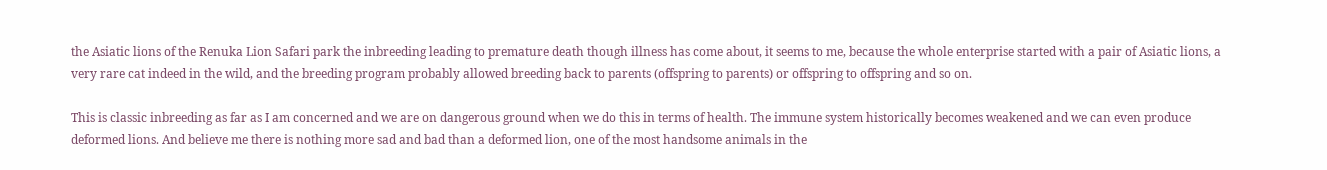the Asiatic lions of the Renuka Lion Safari park the inbreeding leading to premature death though illness has come about, it seems to me, because the whole enterprise started with a pair of Asiatic lions, a very rare cat indeed in the wild, and the breeding program probably allowed breeding back to parents (offspring to parents) or offspring to offspring and so on.

This is classic inbreeding as far as I am concerned and we are on dangerous ground when we do this in terms of health. The immune system historically becomes weakened and we can even produce deformed lions. And believe me there is nothing more sad and bad than a deformed lion, one of the most handsome animals in the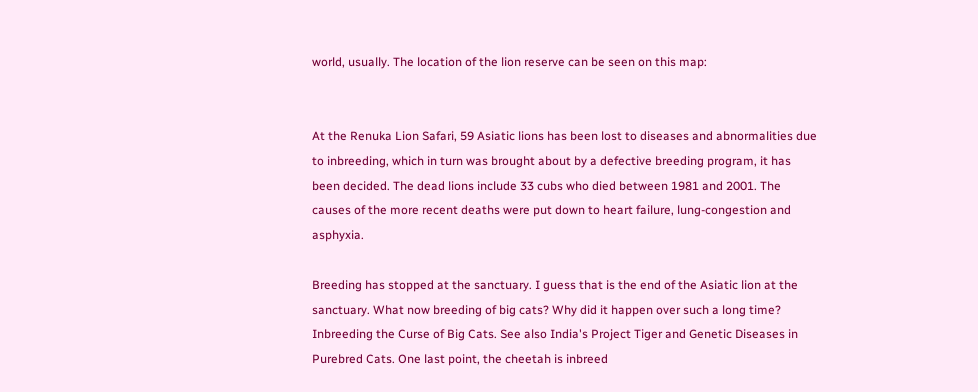world, usually. The location of the lion reserve can be seen on this map:


At the Renuka Lion Safari, 59 Asiatic lions has been lost to diseases and abnormalities due to inbreeding, which in turn was brought about by a defective breeding program, it has been decided. The dead lions include 33 cubs who died between 1981 and 2001. The causes of the more recent deaths were put down to heart failure, lung-congestion and asphyxia.

Breeding has stopped at the sanctuary. I guess that is the end of the Asiatic lion at the sanctuary. What now breeding of big cats? Why did it happen over such a long time? Inbreeding the Curse of Big Cats. See also India's Project Tiger and Genetic Diseases in Purebred Cats. One last point, the cheetah is inbreed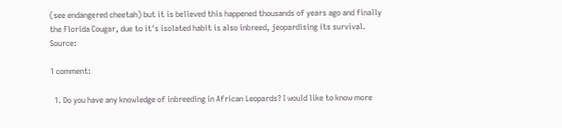(see endangered cheetah) but it is believed this happened thousands of years ago and finally the Florida Cougar, due to it's isolated habit is also inbreed, jeopardising its survival. Source:

1 comment:

  1. Do you have any knowledge of inbreeding in African Leopards? I would like to know more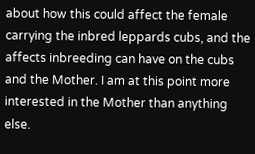about how this could affect the female carrying the inbred leppards cubs, and the affects inbreeding can have on the cubs and the Mother. I am at this point more interested in the Mother than anything else.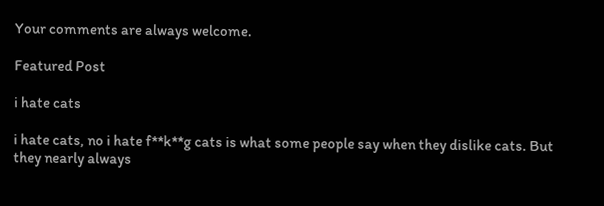Your comments are always welcome.

Featured Post

i hate cats

i hate cats, no i hate f**k**g cats is what some people say when they dislike cats. But they nearly always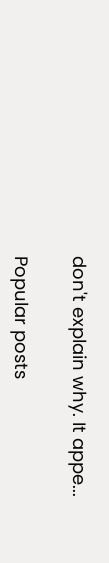don't explain why. It appe...

Popular posts